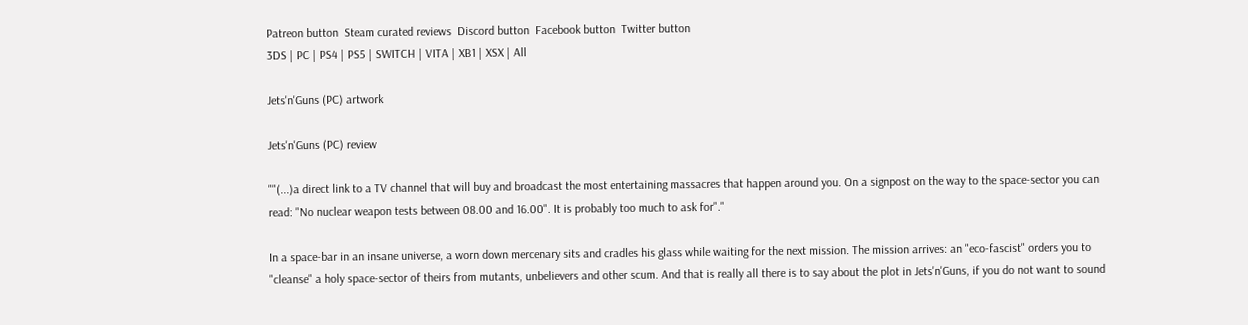Patreon button  Steam curated reviews  Discord button  Facebook button  Twitter button
3DS | PC | PS4 | PS5 | SWITCH | VITA | XB1 | XSX | All

Jets'n'Guns (PC) artwork

Jets'n'Guns (PC) review

""(...)a direct link to a TV channel that will buy and broadcast the most entertaining massacres that happen around you. On a signpost on the way to the space-sector you can read: "No nuclear weapon tests between 08.00 and 16.00". It is probably too much to ask for"."

In a space-bar in an insane universe, a worn down mercenary sits and cradles his glass while waiting for the next mission. The mission arrives: an "eco-fascist" orders you to "cleanse" a holy space-sector of theirs from mutants, unbelievers and other scum. And that is really all there is to say about the plot in Jets'n'Guns, if you do not want to sound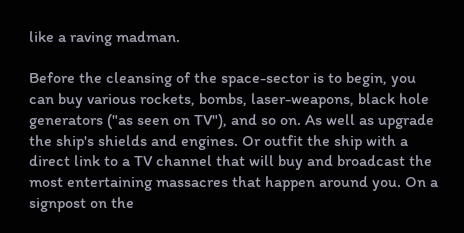like a raving madman.

Before the cleansing of the space-sector is to begin, you can buy various rockets, bombs, laser-weapons, black hole generators ("as seen on TV"), and so on. As well as upgrade the ship's shields and engines. Or outfit the ship with a direct link to a TV channel that will buy and broadcast the most entertaining massacres that happen around you. On a signpost on the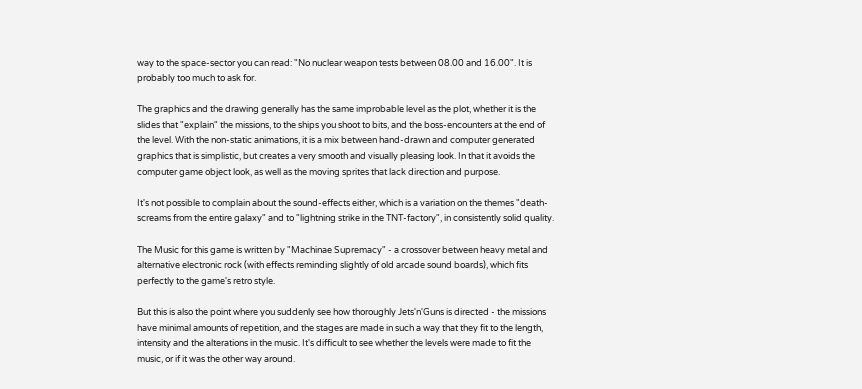way to the space-sector you can read: "No nuclear weapon tests between 08.00 and 16.00". It is probably too much to ask for.

The graphics and the drawing generally has the same improbable level as the plot, whether it is the slides that "explain" the missions, to the ships you shoot to bits, and the boss-encounters at the end of the level. With the non-static animations, it is a mix between hand-drawn and computer generated graphics that is simplistic, but creates a very smooth and visually pleasing look. In that it avoids the computer game object look, as well as the moving sprites that lack direction and purpose.

It's not possible to complain about the sound-effects either, which is a variation on the themes "death-screams from the entire galaxy" and to "lightning strike in the TNT-factory", in consistently solid quality.

The Music for this game is written by "Machinae Supremacy" - a crossover between heavy metal and alternative electronic rock (with effects reminding slightly of old arcade sound boards), which fits perfectly to the game's retro style.

But this is also the point where you suddenly see how thoroughly Jets'n'Guns is directed - the missions have minimal amounts of repetition, and the stages are made in such a way that they fit to the length, intensity and the alterations in the music. It's difficult to see whether the levels were made to fit the music, or if it was the other way around.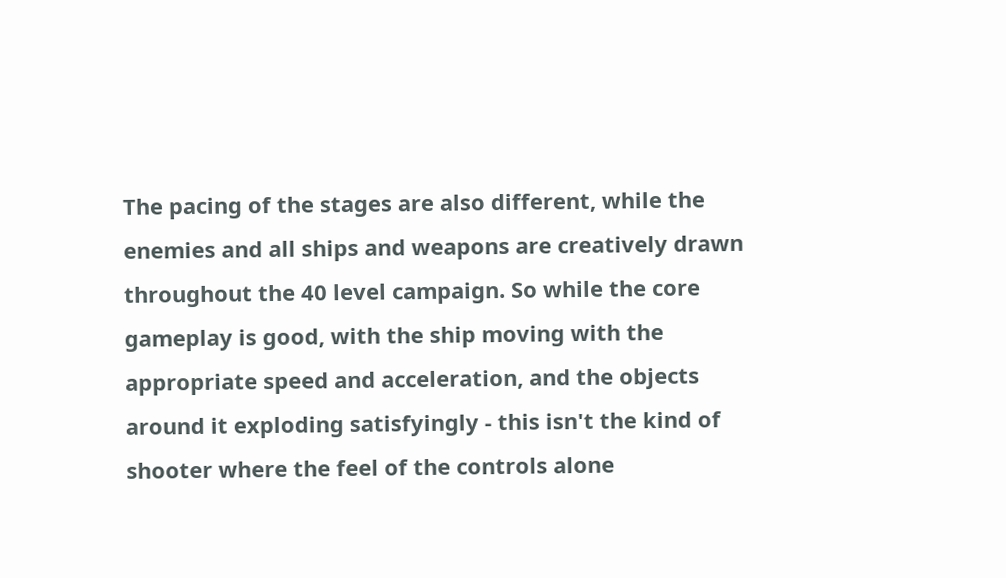The pacing of the stages are also different, while the enemies and all ships and weapons are creatively drawn throughout the 40 level campaign. So while the core gameplay is good, with the ship moving with the appropriate speed and acceleration, and the objects around it exploding satisfyingly - this isn't the kind of shooter where the feel of the controls alone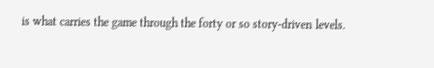is what carries the game through the forty or so story-driven levels.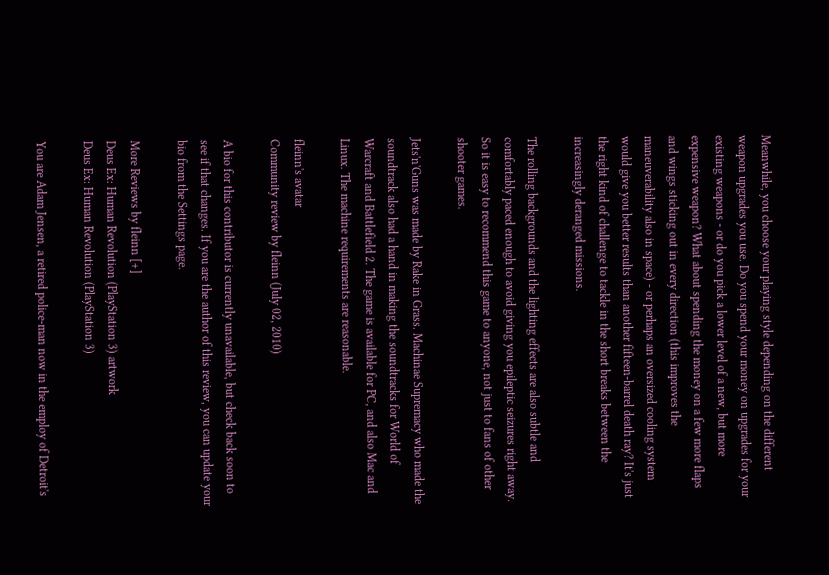Meanwhile, you choose your playing style depending on the different weapon upgrades you use. Do you spend your money on upgrades for your existing weapons - or do you pick a lower level of a new, but more expensive weapon? What about spending the money on a few more flaps and wings sticking out in every direction (this improves the maneuverability also in space) - or perhaps an oversized cooling system would give you better results than another fifteen-barrel death ray? It's just the right kind of challenge to tackle in the short breaks between the increasingly deranged missions.

The rolling backgrounds and the lighting effects are also subtle and comfortably paced enough to avoid giving you epileptic seizures right away. So it is easy to recommend this game to anyone, not just to fans of other shooter games.

Jets'n'Guns was made by Rake in Grass. Machinae Supremacy who made the soundtrack also had a hand in making the soundtracks for World of Warcraft and Battlefield 2. The game is available for PC, and also Mac and Linux. The machine requirements are reasonable.

fleinn's avatar
Community review by fleinn (July 02, 2010)

A bio for this contributor is currently unavailable, but check back soon to see if that changes. If you are the author of this review, you can update your bio from the Settings page.

More Reviews by fleinn [+]
Deus Ex: Human Revolution (PlayStation 3) artwork
Deus Ex: Human Revolution (PlayStation 3)

You are Adam Jensen, a retired police-man now in the employ of Detroit's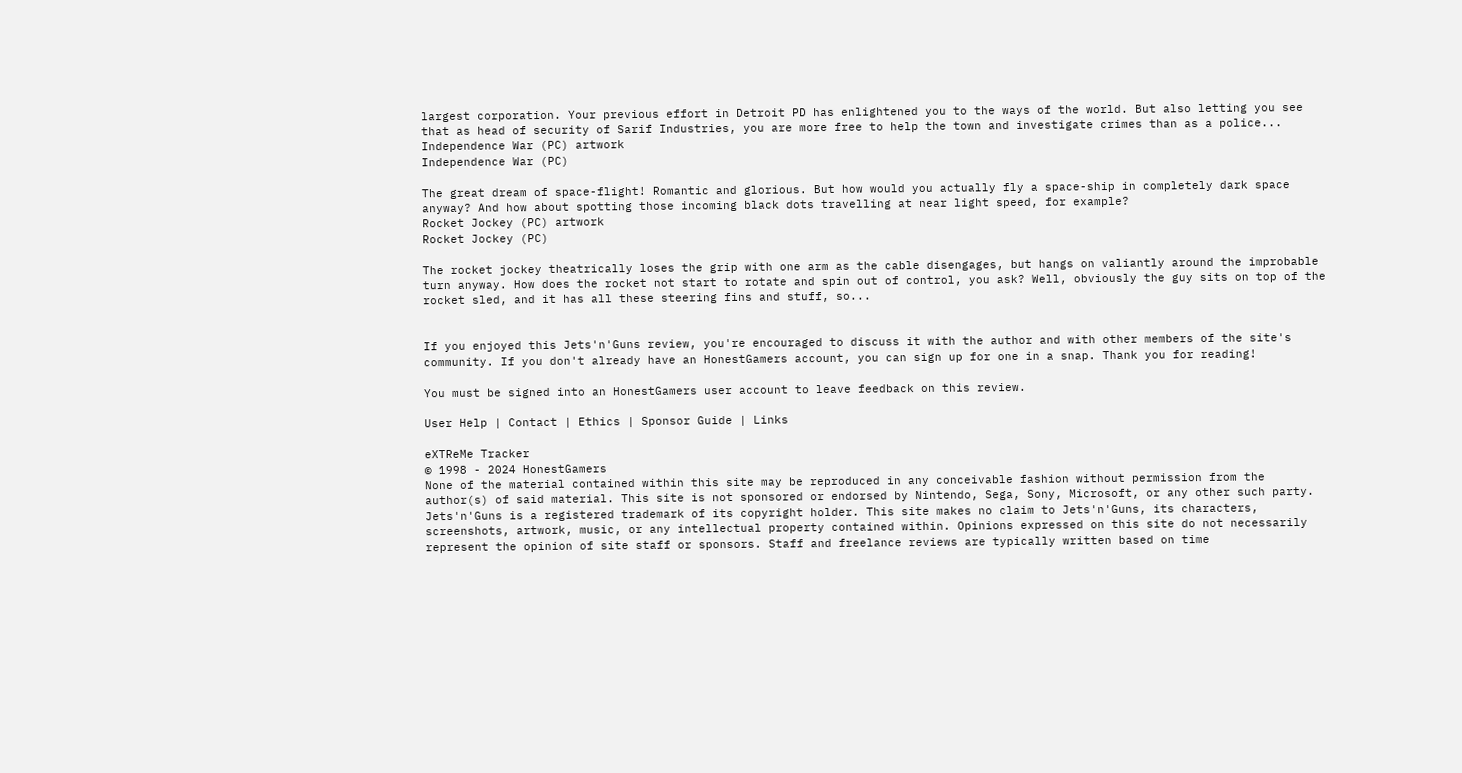largest corporation. Your previous effort in Detroit PD has enlightened you to the ways of the world. But also letting you see that as head of security of Sarif Industries, you are more free to help the town and investigate crimes than as a police...
Independence War (PC) artwork
Independence War (PC)

The great dream of space-flight! Romantic and glorious. But how would you actually fly a space-ship in completely dark space anyway? And how about spotting those incoming black dots travelling at near light speed, for example?
Rocket Jockey (PC) artwork
Rocket Jockey (PC)

The rocket jockey theatrically loses the grip with one arm as the cable disengages, but hangs on valiantly around the improbable turn anyway. How does the rocket not start to rotate and spin out of control, you ask? Well, obviously the guy sits on top of the rocket sled, and it has all these steering fins and stuff, so...


If you enjoyed this Jets'n'Guns review, you're encouraged to discuss it with the author and with other members of the site's community. If you don't already have an HonestGamers account, you can sign up for one in a snap. Thank you for reading!

You must be signed into an HonestGamers user account to leave feedback on this review.

User Help | Contact | Ethics | Sponsor Guide | Links

eXTReMe Tracker
© 1998 - 2024 HonestGamers
None of the material contained within this site may be reproduced in any conceivable fashion without permission from the author(s) of said material. This site is not sponsored or endorsed by Nintendo, Sega, Sony, Microsoft, or any other such party. Jets'n'Guns is a registered trademark of its copyright holder. This site makes no claim to Jets'n'Guns, its characters, screenshots, artwork, music, or any intellectual property contained within. Opinions expressed on this site do not necessarily represent the opinion of site staff or sponsors. Staff and freelance reviews are typically written based on time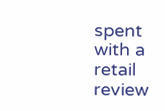spent with a retail review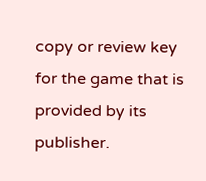copy or review key for the game that is provided by its publisher.